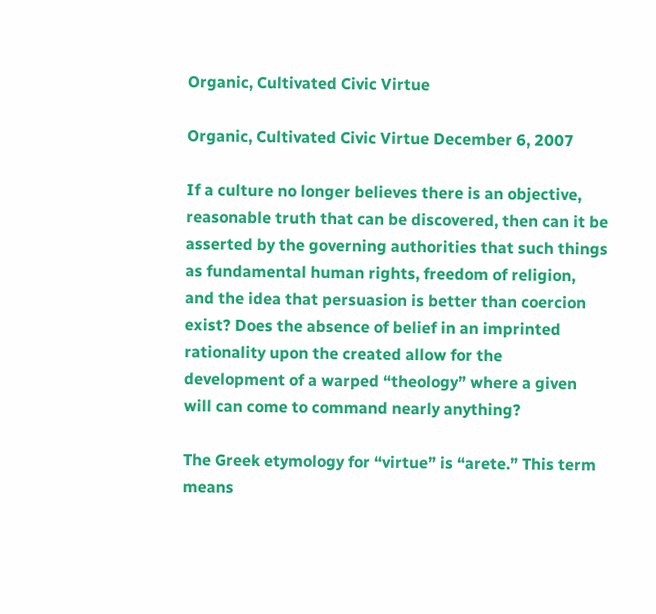Organic, Cultivated Civic Virtue

Organic, Cultivated Civic Virtue December 6, 2007

If a culture no longer believes there is an objective, reasonable truth that can be discovered, then can it be asserted by the governing authorities that such things as fundamental human rights, freedom of religion, and the idea that persuasion is better than coercion exist? Does the absence of belief in an imprinted rationality upon the created allow for the development of a warped “theology” where a given will can come to command nearly anything?

The Greek etymology for “virtue” is “arete.” This term means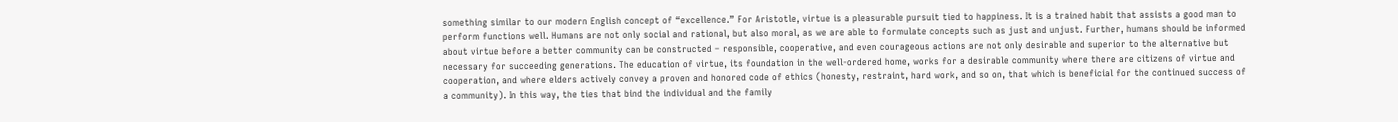something similar to our modern English concept of “excellence.” For Aristotle, virtue is a pleasurable pursuit tied to happiness. It is a trained habit that assists a good man to perform functions well. Humans are not only social and rational, but also moral, as we are able to formulate concepts such as just and unjust. Further, humans should be informed about virtue before a better community can be constructed – responsible, cooperative, and even courageous actions are not only desirable and superior to the alternative but necessary for succeeding generations. The education of virtue, its foundation in the well-ordered home, works for a desirable community where there are citizens of virtue and cooperation, and where elders actively convey a proven and honored code of ethics (honesty, restraint, hard work, and so on, that which is beneficial for the continued success of a community). In this way, the ties that bind the individual and the family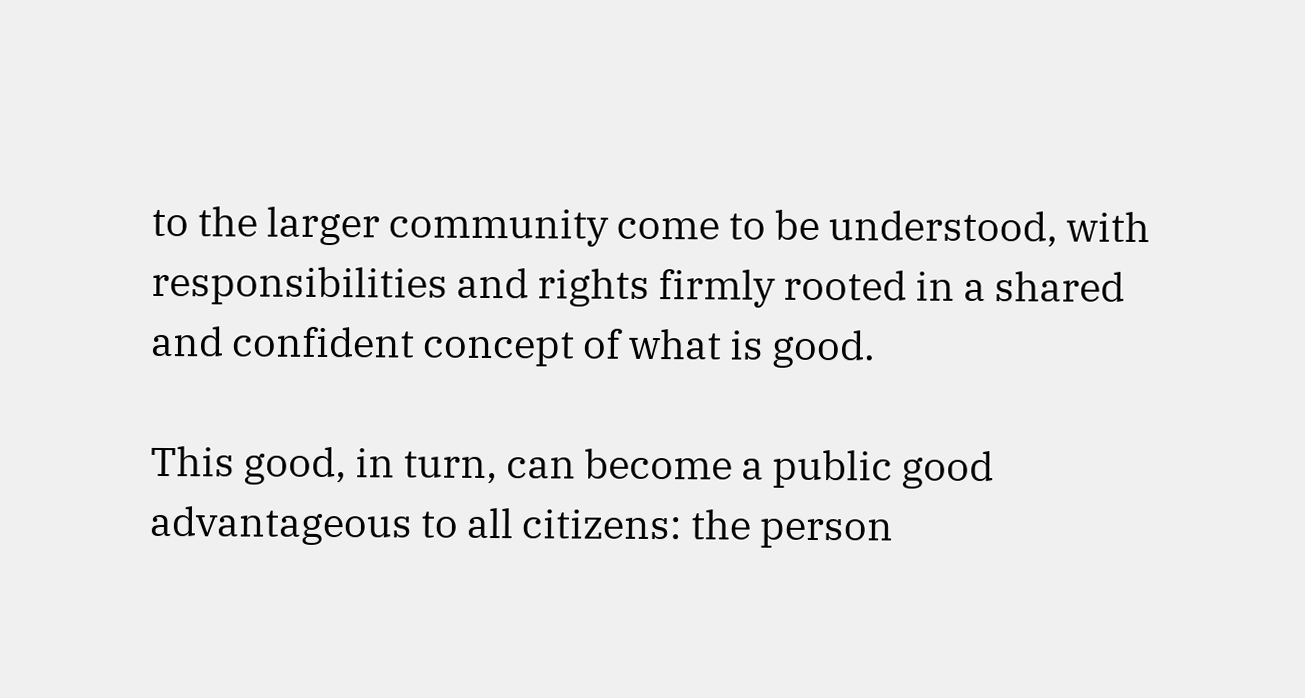to the larger community come to be understood, with responsibilities and rights firmly rooted in a shared and confident concept of what is good.

This good, in turn, can become a public good advantageous to all citizens: the person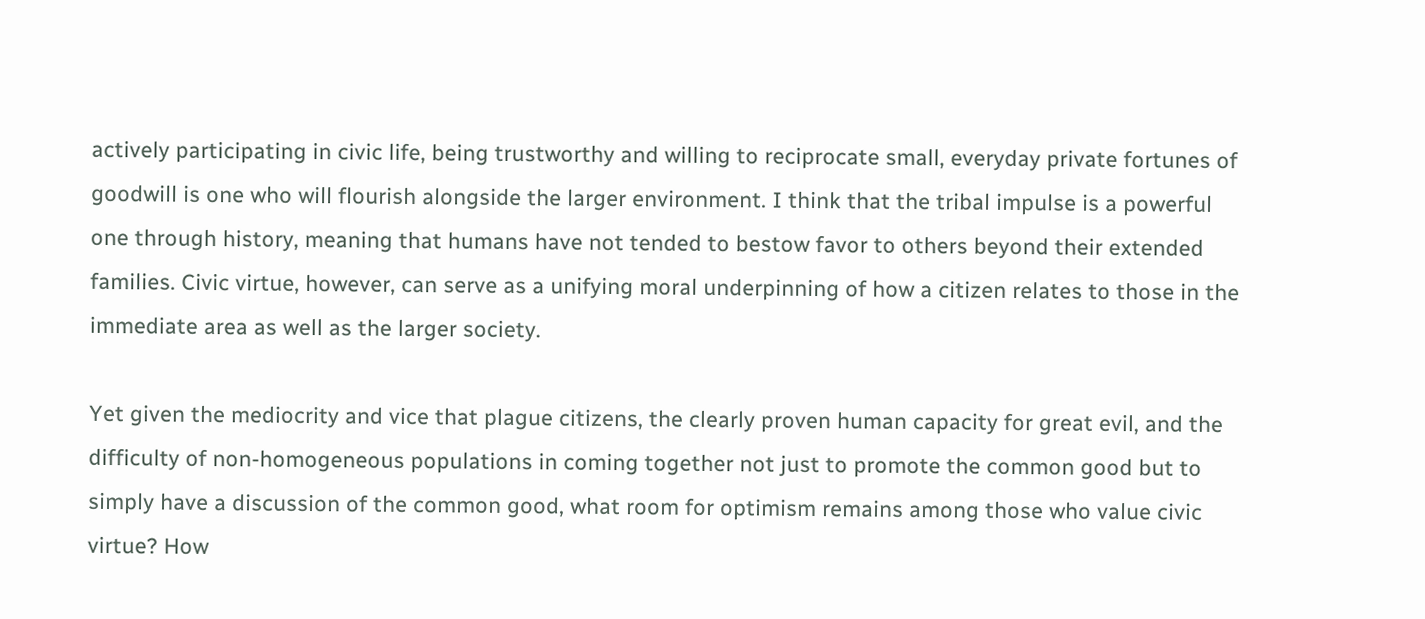actively participating in civic life, being trustworthy and willing to reciprocate small, everyday private fortunes of goodwill is one who will flourish alongside the larger environment. I think that the tribal impulse is a powerful one through history, meaning that humans have not tended to bestow favor to others beyond their extended families. Civic virtue, however, can serve as a unifying moral underpinning of how a citizen relates to those in the immediate area as well as the larger society.

Yet given the mediocrity and vice that plague citizens, the clearly proven human capacity for great evil, and the difficulty of non-homogeneous populations in coming together not just to promote the common good but to simply have a discussion of the common good, what room for optimism remains among those who value civic virtue? How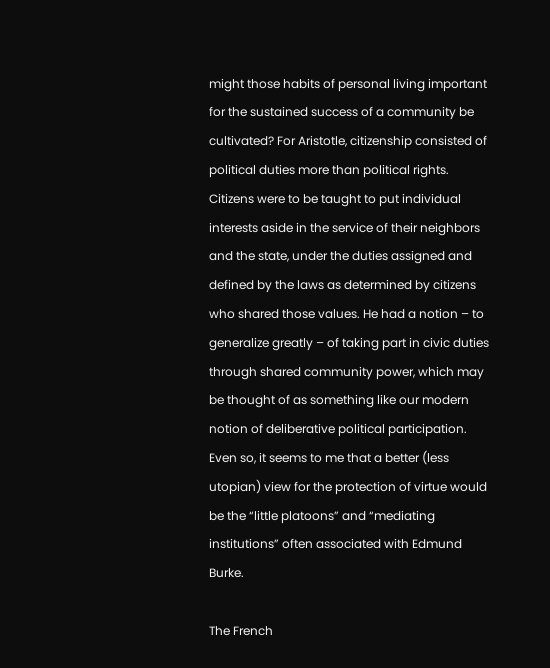might those habits of personal living important for the sustained success of a community be cultivated? For Aristotle, citizenship consisted of political duties more than political rights. Citizens were to be taught to put individual interests aside in the service of their neighbors and the state, under the duties assigned and defined by the laws as determined by citizens who shared those values. He had a notion – to generalize greatly – of taking part in civic duties through shared community power, which may be thought of as something like our modern notion of deliberative political participation. Even so, it seems to me that a better (less utopian) view for the protection of virtue would be the “little platoons” and “mediating institutions” often associated with Edmund Burke.

The French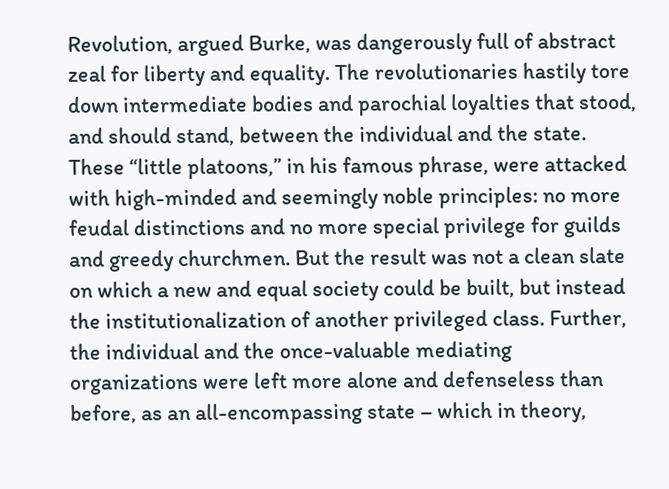Revolution, argued Burke, was dangerously full of abstract zeal for liberty and equality. The revolutionaries hastily tore down intermediate bodies and parochial loyalties that stood, and should stand, between the individual and the state. These “little platoons,” in his famous phrase, were attacked with high-minded and seemingly noble principles: no more feudal distinctions and no more special privilege for guilds and greedy churchmen. But the result was not a clean slate on which a new and equal society could be built, but instead the institutionalization of another privileged class. Further, the individual and the once-valuable mediating organizations were left more alone and defenseless than before, as an all-encompassing state – which in theory,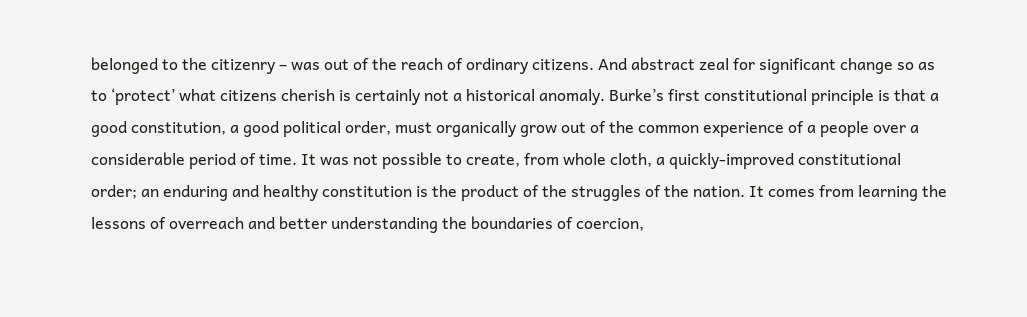belonged to the citizenry – was out of the reach of ordinary citizens. And abstract zeal for significant change so as to ‘protect’ what citizens cherish is certainly not a historical anomaly. Burke’s first constitutional principle is that a good constitution, a good political order, must organically grow out of the common experience of a people over a considerable period of time. It was not possible to create, from whole cloth, a quickly-improved constitutional order; an enduring and healthy constitution is the product of the struggles of the nation. It comes from learning the lessons of overreach and better understanding the boundaries of coercion,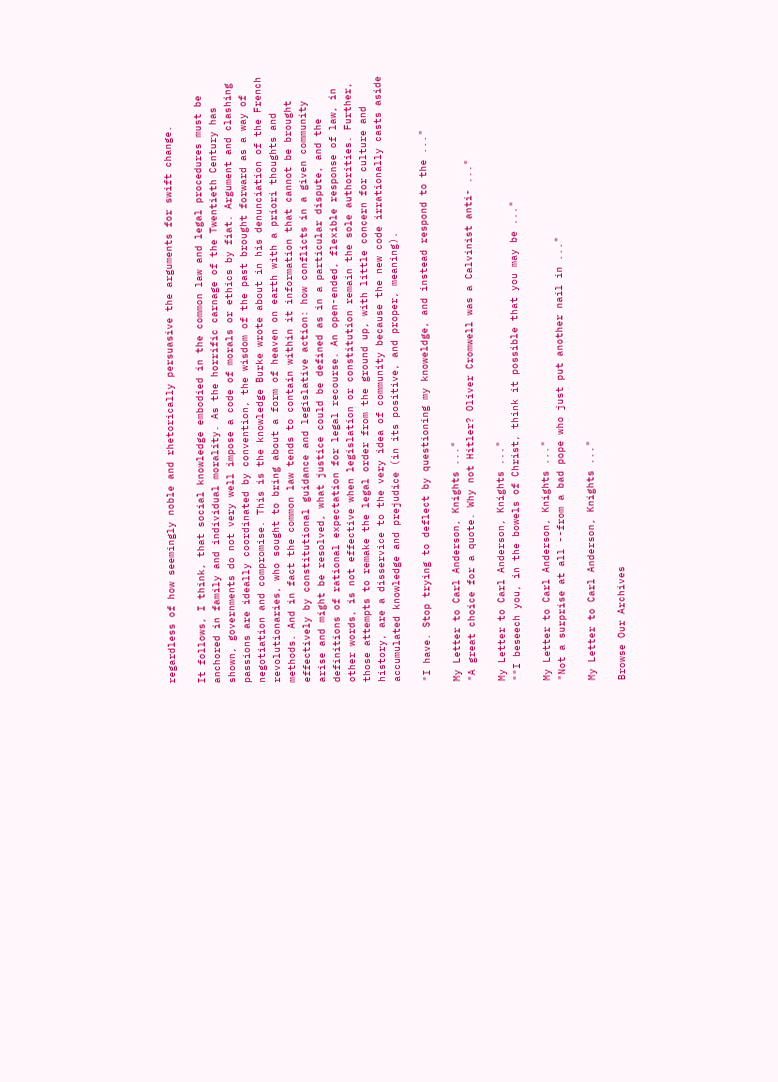regardless of how seemingly noble and rhetorically persuasive the arguments for swift change.

It follows, I think, that social knowledge embodied in the common law and legal procedures must be anchored in family and individual morality. As the horrific carnage of the Twentieth Century has shown, governments do not very well impose a code of morals or ethics by fiat. Argument and clashing passions are ideally coordinated by convention, the wisdom of the past brought forward as a way of negotiation and compromise. This is the knowledge Burke wrote about in his denunciation of the French revolutionaries, who sought to bring about a form of heaven on earth with a priori thoughts and methods. And in fact the common law tends to contain within it information that cannot be brought effectively by constitutional guidance and legislative action: how conflicts in a given community arise and might be resolved, what justice could be defined as in a particular dispute, and the definitions of rational expectation for legal recourse. An open-ended, flexible response of law, in other words, is not effective when legislation or constitution remain the sole authorities. Further, those attempts to remake the legal order from the ground up, with little concern for culture and history, are a disservice to the very idea of community because the new code irrationally casts aside accumulated knowledge and prejudice (in its positive, and proper, meaning).

"I have. Stop trying to deflect by questioning my knoweldge, and instead respond to the ..."

My Letter to Carl Anderson, Knights ..."
"A great choice for a quote. Why not Hitler? Oliver Cromwell was a Calvinist anti- ..."

My Letter to Carl Anderson, Knights ..."
""I beseech you, in the bowels of Christ, think it possible that you may be ..."

My Letter to Carl Anderson, Knights ..."
"Not a surprise at all --from a bad pope who just put another nail in ..."

My Letter to Carl Anderson, Knights ..."

Browse Our Archives